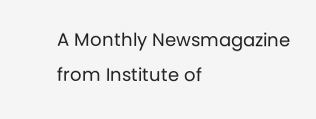A Monthly Newsmagazine from Institute of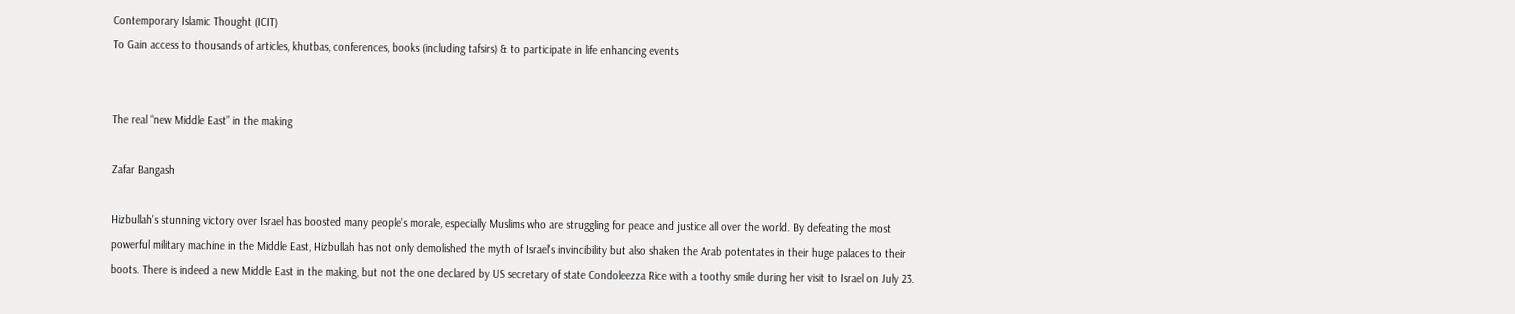Contemporary Islamic Thought (ICIT)
To Gain access to thousands of articles, khutbas, conferences, books (including tafsirs) & to participate in life enhancing events


The real “new Middle East” in the making

Zafar Bangash

Hizbullah's stunning victory over Israel has boosted many people's morale, especially Muslims who are struggling for peace and justice all over the world. By defeating the most powerful military machine in the Middle East, Hizbullah has not only demolished the myth of Israel's invincibility but also shaken the Arab potentates in their huge palaces to their boots. There is indeed a new Middle East in the making, but not the one declared by US secretary of state Condoleezza Rice with a toothy smile during her visit to Israel on July 23.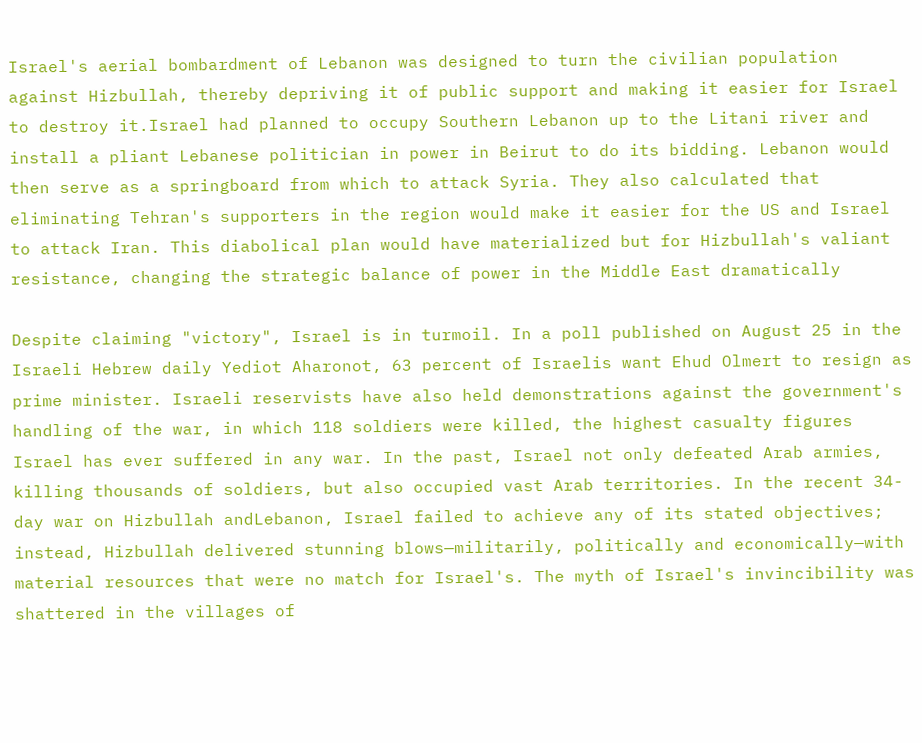Israel's aerial bombardment of Lebanon was designed to turn the civilian population against Hizbullah, thereby depriving it of public support and making it easier for Israel to destroy it.Israel had planned to occupy Southern Lebanon up to the Litani river and install a pliant Lebanese politician in power in Beirut to do its bidding. Lebanon would then serve as a springboard from which to attack Syria. They also calculated that eliminating Tehran's supporters in the region would make it easier for the US and Israel to attack Iran. This diabolical plan would have materialized but for Hizbullah's valiant resistance, changing the strategic balance of power in the Middle East dramatically

Despite claiming "victory", Israel is in turmoil. In a poll published on August 25 in the Israeli Hebrew daily Yediot Aharonot, 63 percent of Israelis want Ehud Olmert to resign as prime minister. Israeli reservists have also held demonstrations against the government's handling of the war, in which 118 soldiers were killed, the highest casualty figures Israel has ever suffered in any war. In the past, Israel not only defeated Arab armies, killing thousands of soldiers, but also occupied vast Arab territories. In the recent 34-day war on Hizbullah andLebanon, Israel failed to achieve any of its stated objectives; instead, Hizbullah delivered stunning blows—militarily, politically and economically—with material resources that were no match for Israel's. The myth of Israel's invincibility was shattered in the villages of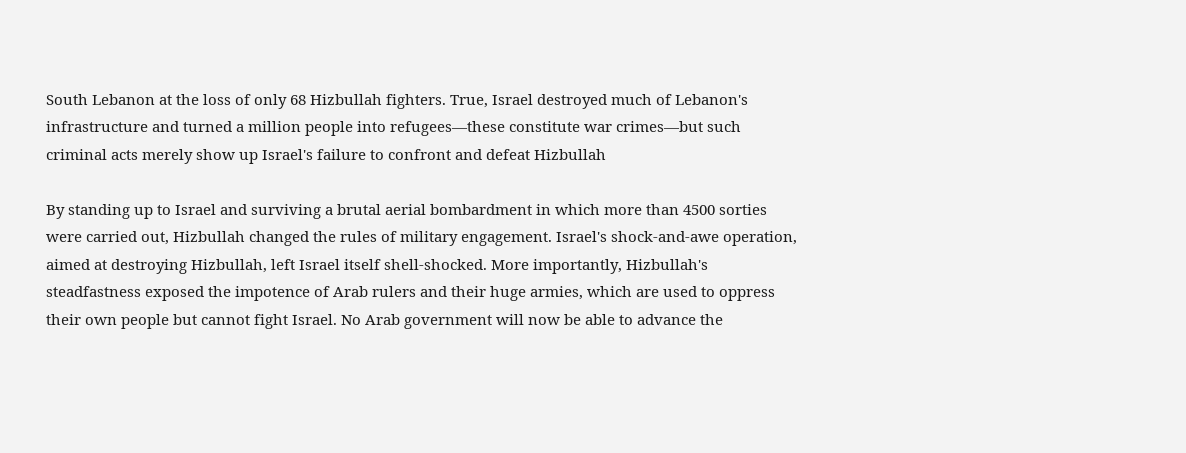South Lebanon at the loss of only 68 Hizbullah fighters. True, Israel destroyed much of Lebanon's infrastructure and turned a million people into refugees—these constitute war crimes—but such criminal acts merely show up Israel's failure to confront and defeat Hizbullah

By standing up to Israel and surviving a brutal aerial bombardment in which more than 4500 sorties were carried out, Hizbullah changed the rules of military engagement. Israel's shock-and-awe operation, aimed at destroying Hizbullah, left Israel itself shell-shocked. More importantly, Hizbullah's steadfastness exposed the impotence of Arab rulers and their huge armies, which are used to oppress their own people but cannot fight Israel. No Arab government will now be able to advance the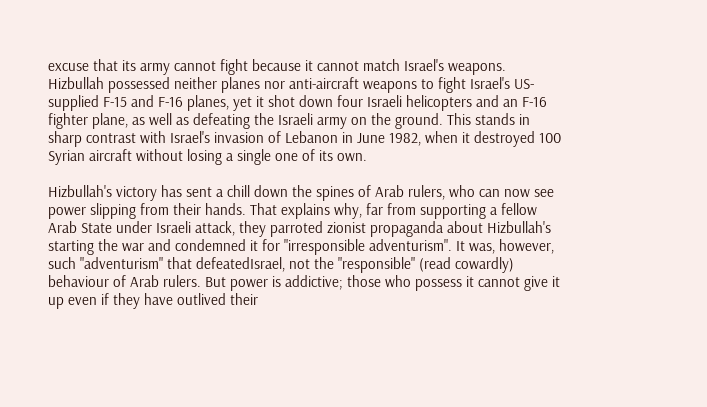excuse that its army cannot fight because it cannot match Israel's weapons. Hizbullah possessed neither planes nor anti-aircraft weapons to fight Israel's US-supplied F-15 and F-16 planes, yet it shot down four Israeli helicopters and an F-16 fighter plane, as well as defeating the Israeli army on the ground. This stands in sharp contrast with Israel's invasion of Lebanon in June 1982, when it destroyed 100 Syrian aircraft without losing a single one of its own.

Hizbullah's victory has sent a chill down the spines of Arab rulers, who can now see power slipping from their hands. That explains why, far from supporting a fellow Arab State under Israeli attack, they parroted zionist propaganda about Hizbullah's starting the war and condemned it for "irresponsible adventurism". It was, however, such "adventurism" that defeatedIsrael, not the "responsible" (read cowardly) behaviour of Arab rulers. But power is addictive; those who possess it cannot give it up even if they have outlived their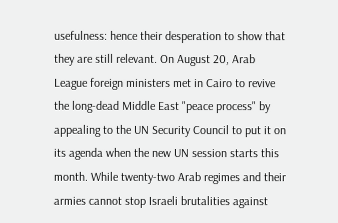usefulness: hence their desperation to show that they are still relevant. On August 20, Arab League foreign ministers met in Cairo to revive the long-dead Middle East "peace process" by appealing to the UN Security Council to put it on its agenda when the new UN session starts this month. While twenty-two Arab regimes and their armies cannot stop Israeli brutalities against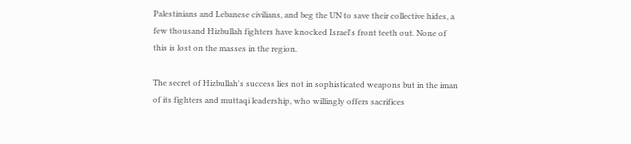Palestinians and Lebanese civilians, and beg the UN to save their collective hides, a few thousand Hizbullah fighters have knocked Israel's front teeth out. None of this is lost on the masses in the region.

The secret of Hizbullah's success lies not in sophisticated weapons but in the iman of its fighters and muttaqi leadership, who willingly offers sacrifices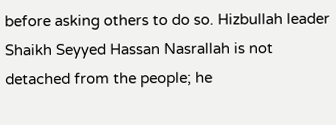before asking others to do so. Hizbullah leader Shaikh Seyyed Hassan Nasrallah is not detached from the people; he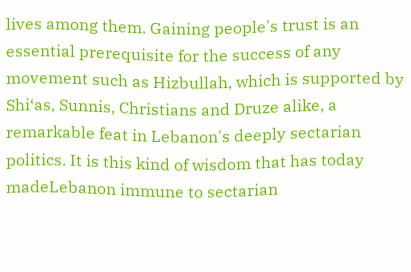lives among them. Gaining people's trust is an essential prerequisite for the success of any movement such as Hizbullah, which is supported by Shi‘as, Sunnis, Christians and Druze alike, a remarkable feat in Lebanon's deeply sectarian politics. It is this kind of wisdom that has today madeLebanon immune to sectarian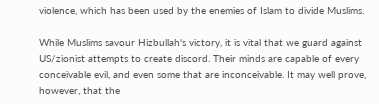violence, which has been used by the enemies of Islam to divide Muslims.

While Muslims savour Hizbullah's victory, it is vital that we guard against US/zionist attempts to create discord. Their minds are capable of every conceivable evil, and even some that are inconceivable. It may well prove, however, that the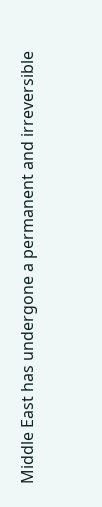Middle East has undergone a permanent and irreversible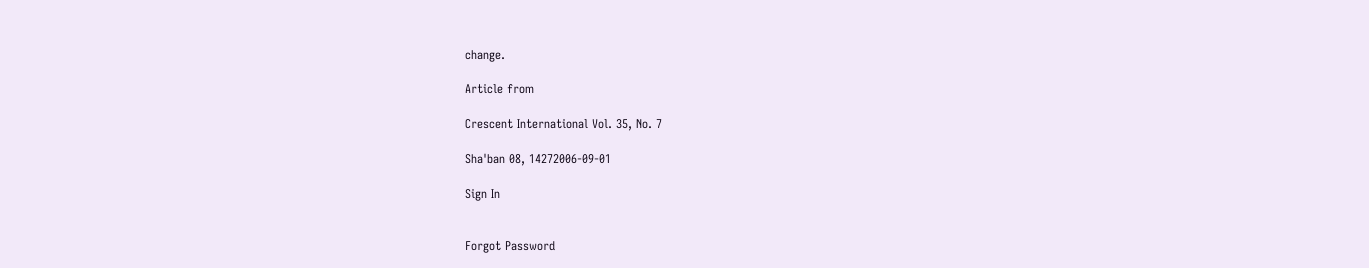change.

Article from

Crescent International Vol. 35, No. 7

Sha'ban 08, 14272006-09-01

Sign In


Forgot Password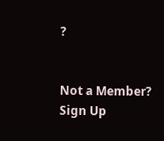?


Not a Member? Sign Up